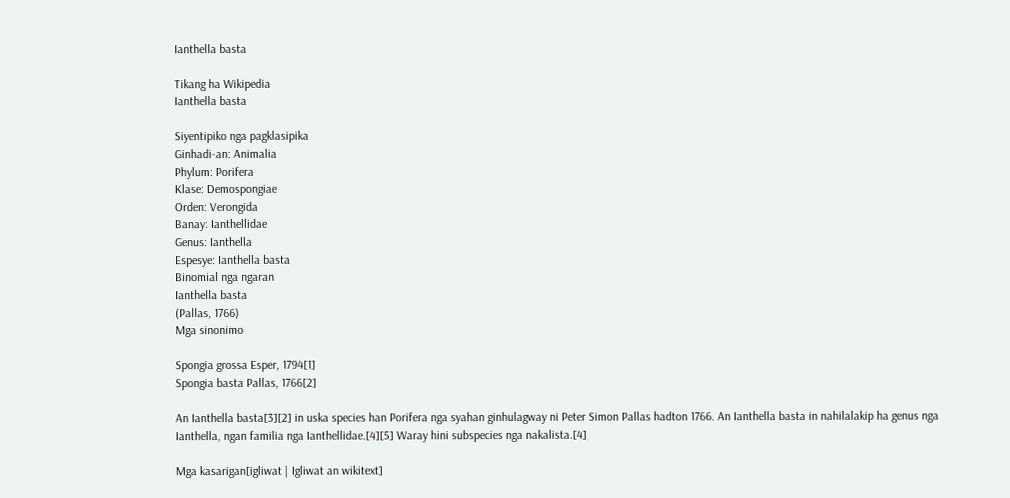Ianthella basta

Tikang ha Wikipedia
Ianthella basta

Siyentipiko nga pagklasipika
Ginhadi-an: Animalia
Phylum: Porifera
Klase: Demospongiae
Orden: Verongida
Banay: Ianthellidae
Genus: Ianthella
Espesye: Ianthella basta
Binomial nga ngaran
Ianthella basta
(Pallas, 1766)
Mga sinonimo

Spongia grossa Esper, 1794[1]
Spongia basta Pallas, 1766[2]

An Ianthella basta[3][2] in uska species han Porifera nga syahan ginhulagway ni Peter Simon Pallas hadton 1766. An Ianthella basta in nahilalakip ha genus nga Ianthella, ngan familia nga Ianthellidae.[4][5] Waray hini subspecies nga nakalista.[4]

Mga kasarigan[igliwat | Igliwat an wikitext]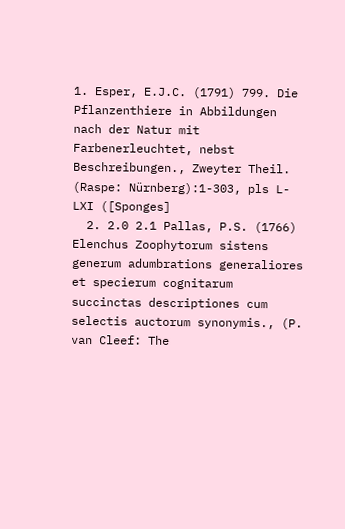1. Esper, E.J.C. (1791) 799. Die Pflanzenthiere in Abbildungen nach der Natur mit Farbenerleuchtet, nebst Beschreibungen., Zweyter Theil. (Raspe: Nürnberg):1-303, pls L-LXI ([Sponges]
  2. 2.0 2.1 Pallas, P.S. (1766) Elenchus Zoophytorum sistens generum adumbrations generaliores et specierum cognitarum succinctas descriptiones cum selectis auctorum synonymis., (P. van Cleef: The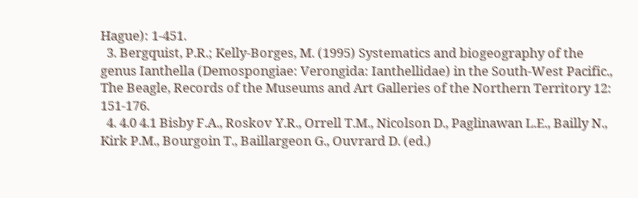Hague): 1-451.
  3. Bergquist, P.R.; Kelly-Borges, M. (1995) Systematics and biogeography of the genus Ianthella (Demospongiae: Verongida: Ianthellidae) in the South-West Pacific., The Beagle, Records of the Museums and Art Galleries of the Northern Territory 12: 151-176.
  4. 4.0 4.1 Bisby F.A., Roskov Y.R., Orrell T.M., Nicolson D., Paglinawan L.E., Bailly N., Kirk P.M., Bourgoin T., Baillargeon G., Ouvrard D. (ed.)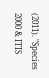(2011). "Species 2000 & ITIS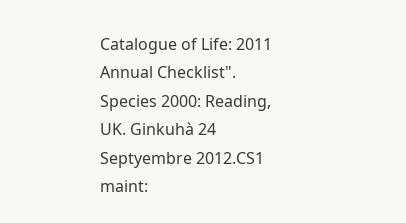Catalogue of Life: 2011 Annual Checklist". Species 2000: Reading, UK. Ginkuhà 24 Septyembre 2012.CS1 maint: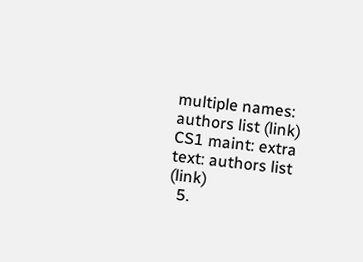multiple names: authors list (link) CS1 maint: extra text: authors list (link)
  5.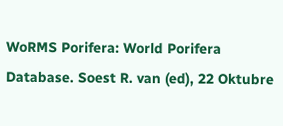WoRMS Porifera: World Porifera Database. Soest R. van (ed), 22 Oktubre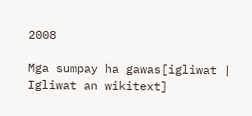2008

Mga sumpay ha gawas[igliwat | Igliwat an wikitext]